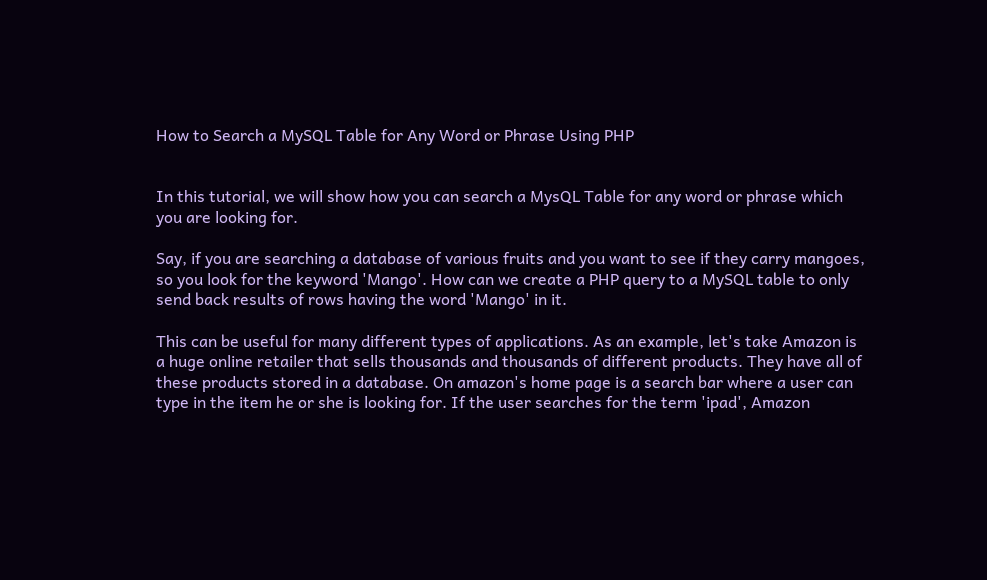How to Search a MySQL Table for Any Word or Phrase Using PHP


In this tutorial, we will show how you can search a MysQL Table for any word or phrase which you are looking for.

Say, if you are searching a database of various fruits and you want to see if they carry mangoes, so you look for the keyword 'Mango'. How can we create a PHP query to a MySQL table to only send back results of rows having the word 'Mango' in it.

This can be useful for many different types of applications. As an example, let's take Amazon is a huge online retailer that sells thousands and thousands of different products. They have all of these products stored in a database. On amazon's home page is a search bar where a user can type in the item he or she is looking for. If the user searches for the term 'ipad', Amazon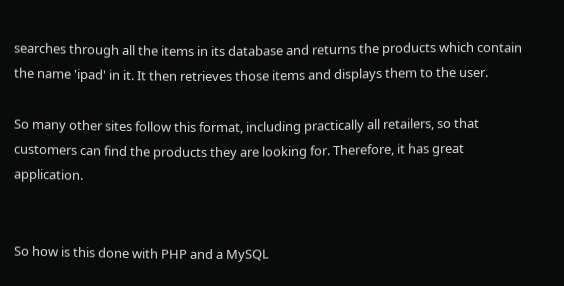searches through all the items in its database and returns the products which contain the name 'ipad' in it. It then retrieves those items and displays them to the user.

So many other sites follow this format, including practically all retailers, so that customers can find the products they are looking for. Therefore, it has great application.


So how is this done with PHP and a MySQL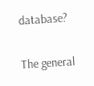database?

The general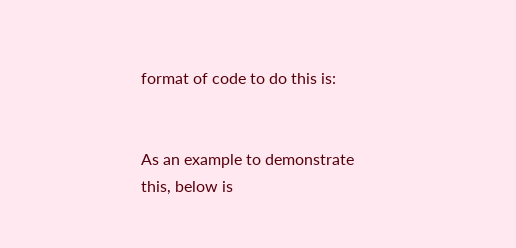format of code to do this is:


As an example to demonstrate this, below is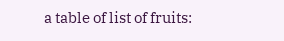a table of list of fruits: